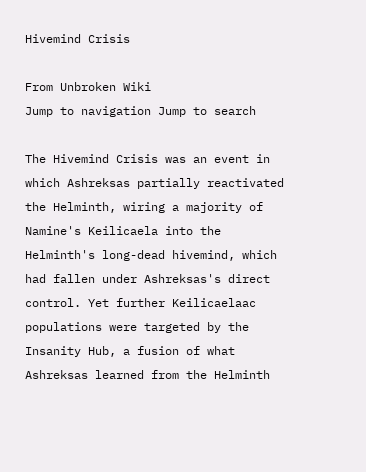Hivemind Crisis

From Unbroken Wiki
Jump to navigation Jump to search

The Hivemind Crisis was an event in which Ashreksas partially reactivated the Helminth, wiring a majority of Namine's Keilicaela into the Helminth's long-dead hivemind, which had fallen under Ashreksas's direct control. Yet further Keilicaelaac populations were targeted by the Insanity Hub, a fusion of what Ashreksas learned from the Helminth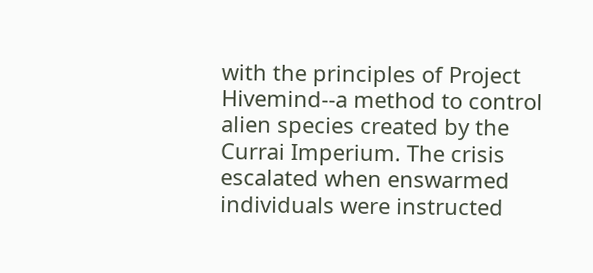with the principles of Project Hivemind--a method to control alien species created by the Currai Imperium. The crisis escalated when enswarmed individuals were instructed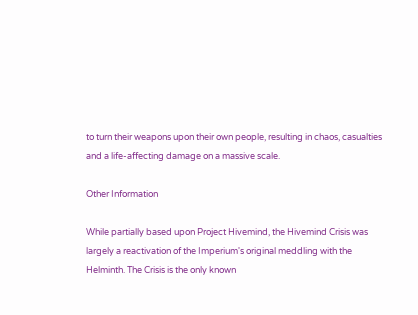to turn their weapons upon their own people, resulting in chaos, casualties and a life-affecting damage on a massive scale.

Other Information

While partially based upon Project Hivemind, the Hivemind Crisis was largely a reactivation of the Imperium's original meddling with the Helminth. The Crisis is the only known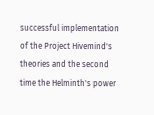successful implementation of the Project Hivemind's theories and the second time the Helminth's power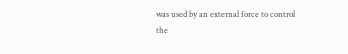was used by an external force to control the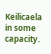Keilicaela in some capacity.